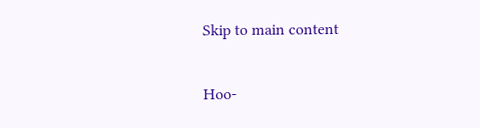Skip to main content

Hoo-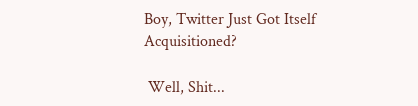Boy, Twitter Just Got Itself Acquisitioned?

 Well, Shit...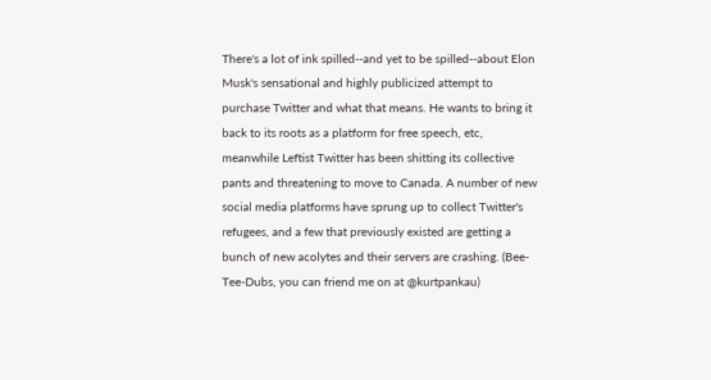There's a lot of ink spilled--and yet to be spilled--about Elon Musk's sensational and highly publicized attempt to purchase Twitter and what that means. He wants to bring it back to its roots as a platform for free speech, etc, meanwhile Leftist Twitter has been shitting its collective pants and threatening to move to Canada. A number of new social media platforms have sprung up to collect Twitter's refugees, and a few that previously existed are getting a bunch of new acolytes and their servers are crashing. (Bee-Tee-Dubs, you can friend me on at @kurtpankau)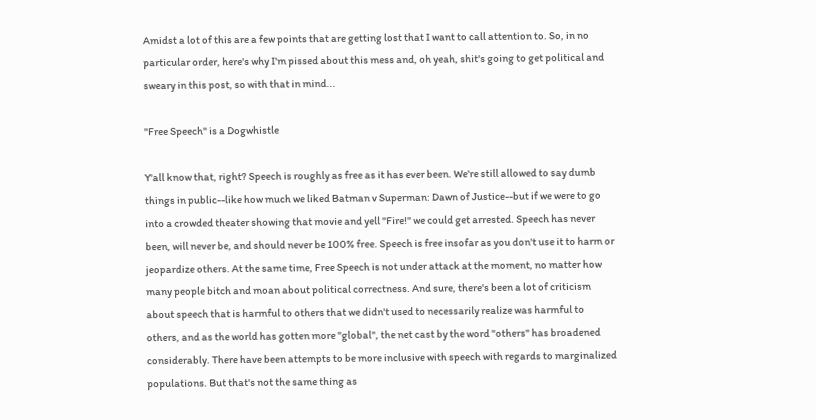Amidst a lot of this are a few points that are getting lost that I want to call attention to. So, in no particular order, here's why I'm pissed about this mess and, oh yeah, shit's going to get political and sweary in this post, so with that in mind...

"Free Speech" is a Dogwhistle

Y'all know that, right? Speech is roughly as free as it has ever been. We're still allowed to say dumb things in public--like how much we liked Batman v Superman: Dawn of Justice--but if we were to go into a crowded theater showing that movie and yell "Fire!" we could get arrested. Speech has never been, will never be, and should never be 100% free. Speech is free insofar as you don't use it to harm or jeopardize others. At the same time, Free Speech is not under attack at the moment, no matter how many people bitch and moan about political correctness. And sure, there's been a lot of criticism about speech that is harmful to others that we didn't used to necessarily realize was harmful to others, and as the world has gotten more "global", the net cast by the word "others" has broadened considerably. There have been attempts to be more inclusive with speech with regards to marginalized populations. But that's not the same thing as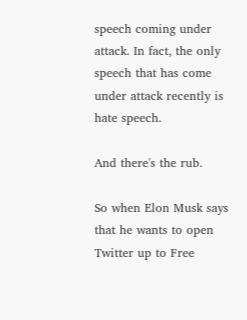speech coming under attack. In fact, the only speech that has come under attack recently is hate speech.

And there's the rub.

So when Elon Musk says that he wants to open Twitter up to Free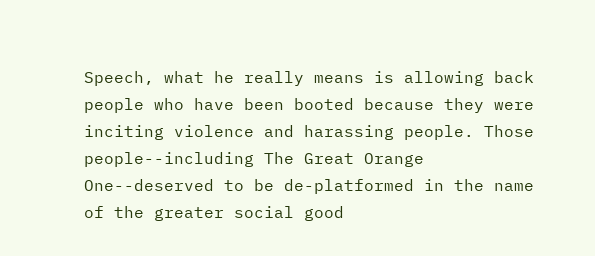Speech, what he really means is allowing back people who have been booted because they were inciting violence and harassing people. Those people--including The Great Orange One--deserved to be de-platformed in the name of the greater social good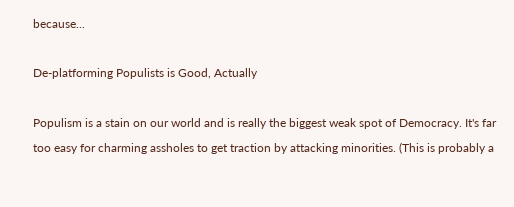because...

De-platforming Populists is Good, Actually

Populism is a stain on our world and is really the biggest weak spot of Democracy. It's far too easy for charming assholes to get traction by attacking minorities. (This is probably a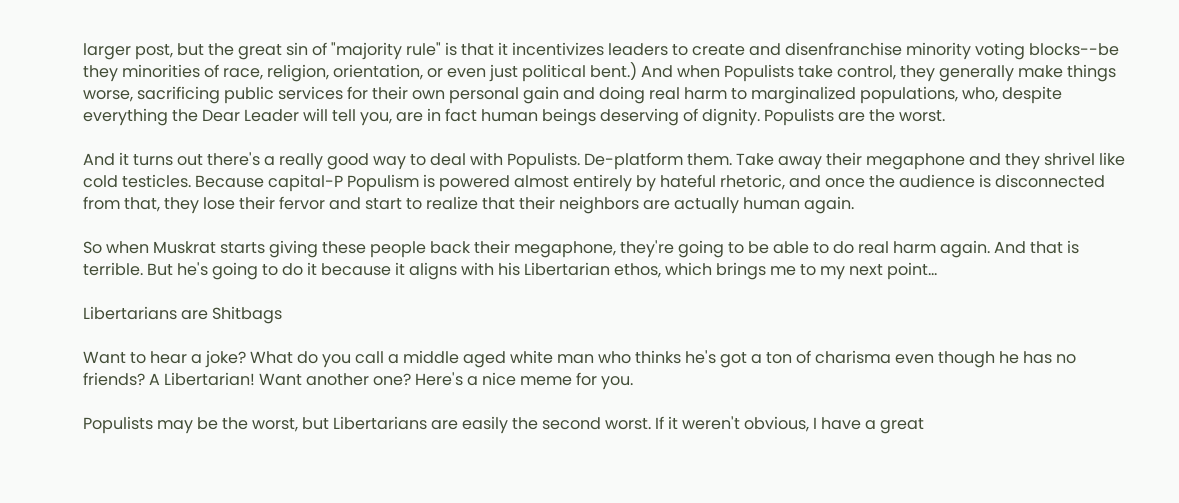larger post, but the great sin of "majority rule" is that it incentivizes leaders to create and disenfranchise minority voting blocks--be they minorities of race, religion, orientation, or even just political bent.) And when Populists take control, they generally make things worse, sacrificing public services for their own personal gain and doing real harm to marginalized populations, who, despite everything the Dear Leader will tell you, are in fact human beings deserving of dignity. Populists are the worst.

And it turns out there's a really good way to deal with Populists. De-platform them. Take away their megaphone and they shrivel like cold testicles. Because capital-P Populism is powered almost entirely by hateful rhetoric, and once the audience is disconnected from that, they lose their fervor and start to realize that their neighbors are actually human again.

So when Muskrat starts giving these people back their megaphone, they're going to be able to do real harm again. And that is terrible. But he's going to do it because it aligns with his Libertarian ethos, which brings me to my next point...

Libertarians are Shitbags

Want to hear a joke? What do you call a middle aged white man who thinks he's got a ton of charisma even though he has no friends? A Libertarian! Want another one? Here's a nice meme for you.

Populists may be the worst, but Libertarians are easily the second worst. If it weren't obvious, I have a great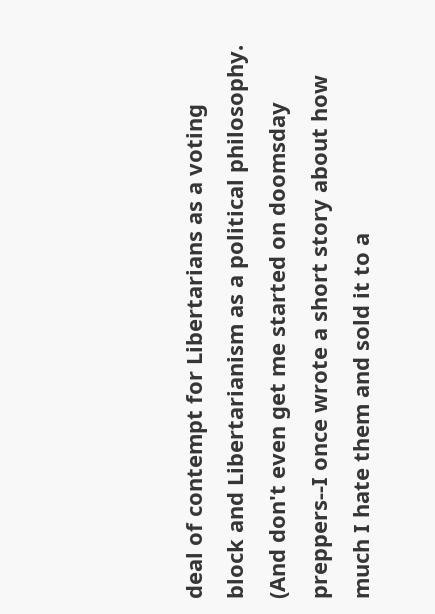deal of contempt for Libertarians as a voting block and Libertarianism as a political philosophy. (And don't even get me started on doomsday preppers--I once wrote a short story about how much I hate them and sold it to a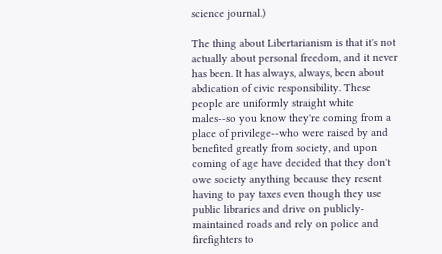science journal.)

The thing about Libertarianism is that it's not actually about personal freedom, and it never has been. It has always, always, been about abdication of civic responsibility. These people are uniformly straight white males--so you know they're coming from a place of privilege--who were raised by and benefited greatly from society, and upon coming of age have decided that they don't owe society anything because they resent having to pay taxes even though they use public libraries and drive on publicly-maintained roads and rely on police and firefighters to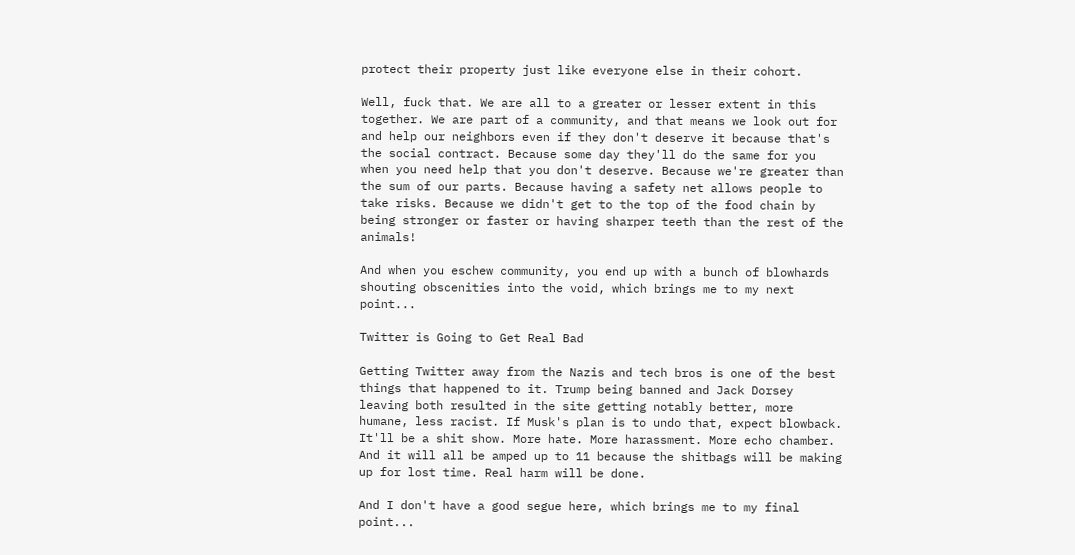protect their property just like everyone else in their cohort.

Well, fuck that. We are all to a greater or lesser extent in this together. We are part of a community, and that means we look out for and help our neighbors even if they don't deserve it because that's the social contract. Because some day they'll do the same for you when you need help that you don't deserve. Because we're greater than the sum of our parts. Because having a safety net allows people to take risks. Because we didn't get to the top of the food chain by being stronger or faster or having sharper teeth than the rest of the animals!

And when you eschew community, you end up with a bunch of blowhards shouting obscenities into the void, which brings me to my next point...

Twitter is Going to Get Real Bad

Getting Twitter away from the Nazis and tech bros is one of the best things that happened to it. Trump being banned and Jack Dorsey leaving both resulted in the site getting notably better, more humane, less racist. If Musk's plan is to undo that, expect blowback. It'll be a shit show. More hate. More harassment. More echo chamber. And it will all be amped up to 11 because the shitbags will be making up for lost time. Real harm will be done.

And I don't have a good segue here, which brings me to my final point...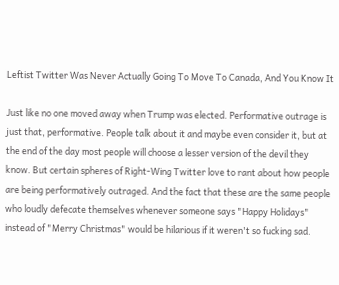Leftist Twitter Was Never Actually Going To Move To Canada, And You Know It

Just like no one moved away when Trump was elected. Performative outrage is just that, performative. People talk about it and maybe even consider it, but at the end of the day most people will choose a lesser version of the devil they know. But certain spheres of Right-Wing Twitter love to rant about how people are being performatively outraged. And the fact that these are the same people who loudly defecate themselves whenever someone says "Happy Holidays" instead of "Merry Christmas" would be hilarious if it weren't so fucking sad.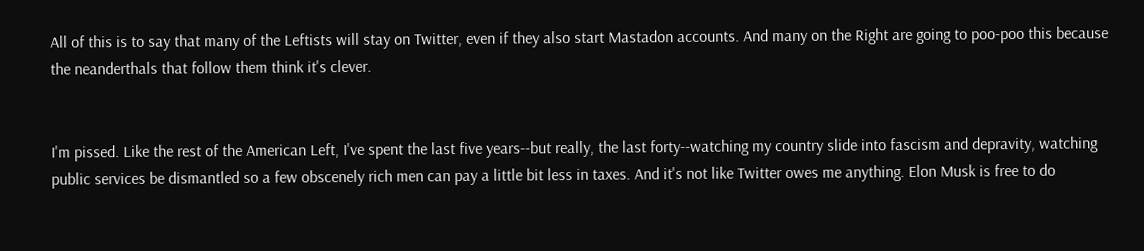All of this is to say that many of the Leftists will stay on Twitter, even if they also start Mastadon accounts. And many on the Right are going to poo-poo this because the neanderthals that follow them think it's clever.


I'm pissed. Like the rest of the American Left, I've spent the last five years--but really, the last forty--watching my country slide into fascism and depravity, watching public services be dismantled so a few obscenely rich men can pay a little bit less in taxes. And it's not like Twitter owes me anything. Elon Musk is free to do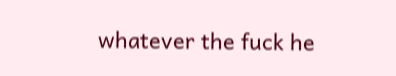whatever the fuck he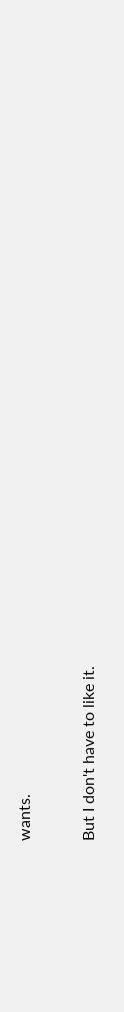wants.

But I don't have to like it.